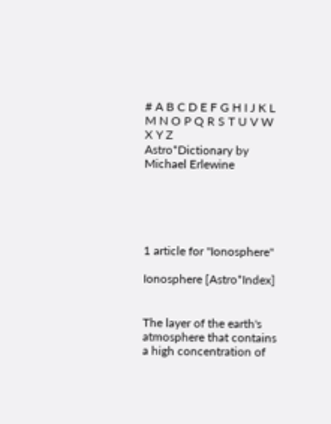# A B C D E F G H I J K L M N O P Q R S T U V W X Y Z
Astro*Dictionary by Michael Erlewine





1 article for "Ionosphere"

Ionosphere [Astro*Index]


The layer of the earth's atmosphere that contains a high concentration of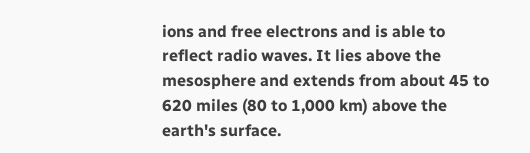ions and free electrons and is able to reflect radio waves. It lies above the mesosphere and extends from about 45 to 620 miles (80 to 1,000 km) above the earth's surface.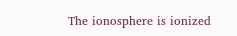The ionosphere is ionized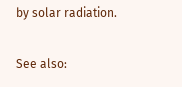by solar radiation.

See also: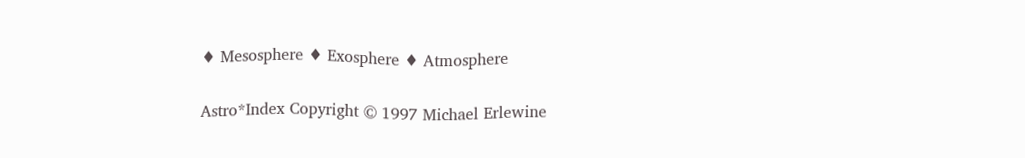♦ Mesosphere ♦ Exosphere ♦ Atmosphere


Astro*Index Copyright © 1997 Michael Erlewine